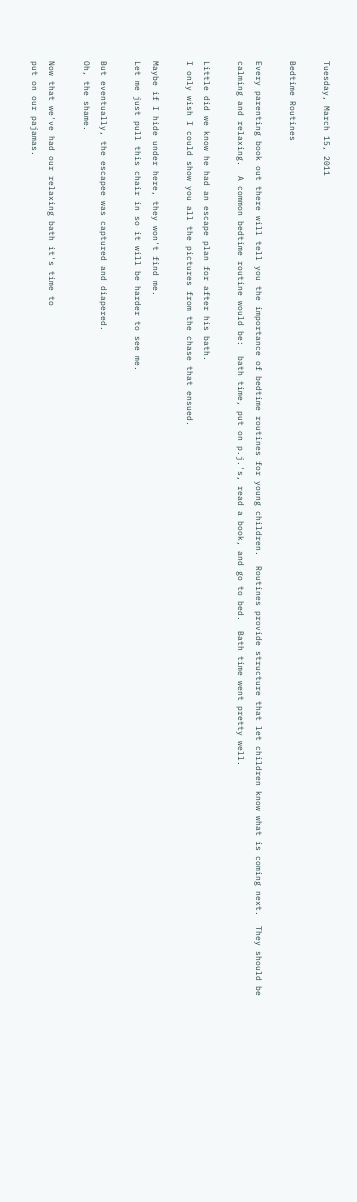Tuesday, March 15, 2011

Bedtime Routines

Every parenting book out there will tell you the importance of bedtime routines for young children.  Routines provide structure that let children know what is coming next.  They should be calming and relaxing.  A common bedtime routine would be:  bath time, put on p.j.'s, read a book, and go to bed.  Bath time went pretty well.

Little did we know he had an escape plan for after his bath.
I only wish I could show you all the pictures from the chase that ensued.

Maybe if I hide under here, they won't find me.
Let me just pull this chair in so it will be harder to see me.

But eventually, the escapee was captured and diapered.
Oh, the shame.

Now that we've had our relaxing bath it's time to
put on our pajamas.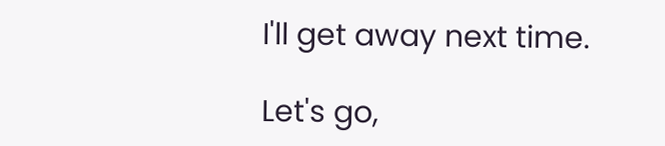I'll get away next time.

Let's go,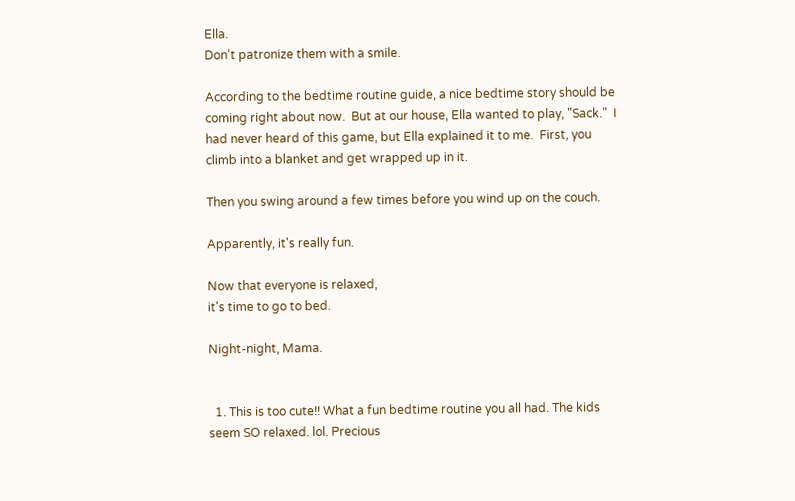Ella.
Don't patronize them with a smile.

According to the bedtime routine guide, a nice bedtime story should be coming right about now.  But at our house, Ella wanted to play, "Sack."  I had never heard of this game, but Ella explained it to me.  First, you climb into a blanket and get wrapped up in it.

Then you swing around a few times before you wind up on the couch.

Apparently, it's really fun.

Now that everyone is relaxed,
it's time to go to bed.

Night-night, Mama.


  1. This is too cute!! What a fun bedtime routine you all had. The kids seem SO relaxed. lol. Precious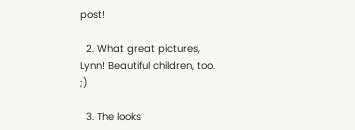post!

  2. What great pictures, Lynn! Beautiful children, too. ;)

  3. The looks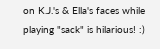on K.J.'s & Ella's faces while playing "sack" is hilarious! :)